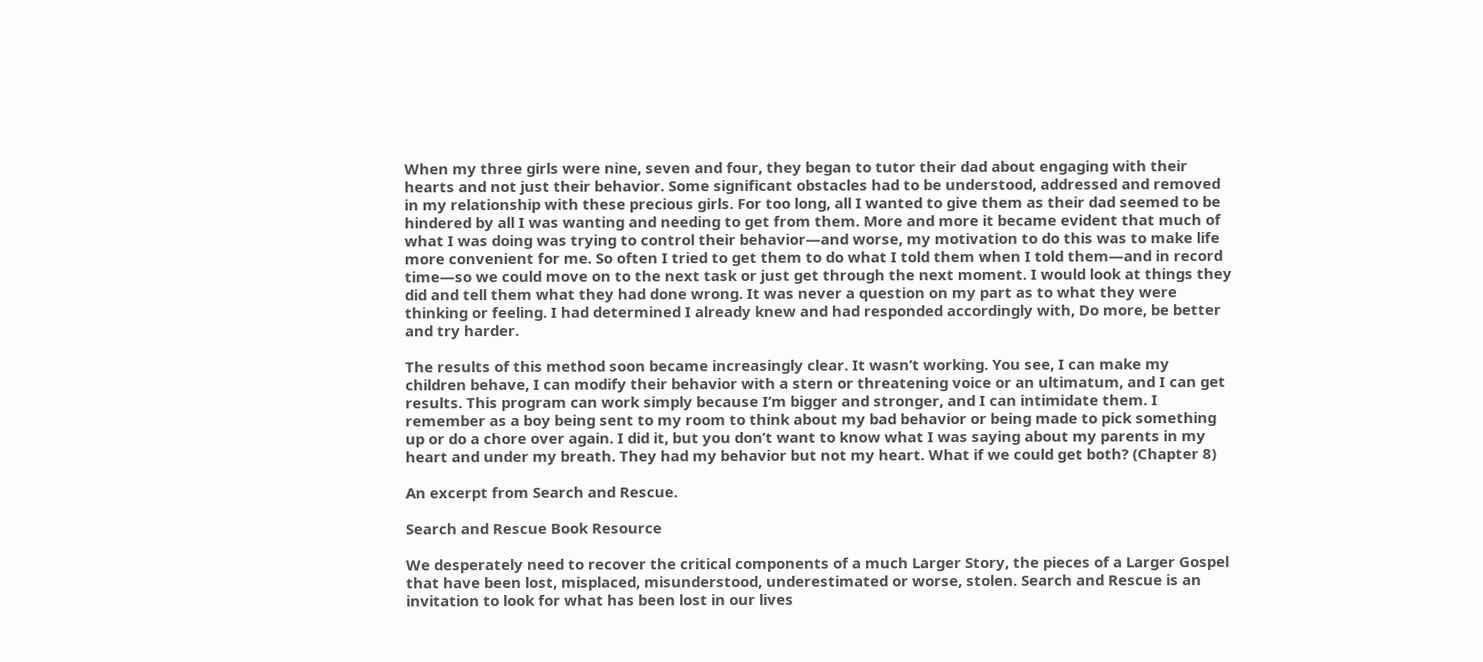When my three girls were nine, seven and four, they began to tutor their dad about engaging with their hearts and not just their behavior. Some significant obstacles had to be understood, addressed and removed in my relationship with these precious girls. For too long, all I wanted to give them as their dad seemed to be hindered by all I was wanting and needing to get from them. More and more it became evident that much of what I was doing was trying to control their behavior—and worse, my motivation to do this was to make life more convenient for me. So often I tried to get them to do what I told them when I told them—and in record time—so we could move on to the next task or just get through the next moment. I would look at things they did and tell them what they had done wrong. It was never a question on my part as to what they were thinking or feeling. I had determined I already knew and had responded accordingly with, Do more, be better and try harder.

The results of this method soon became increasingly clear. It wasn’t working. You see, I can make my children behave, I can modify their behavior with a stern or threatening voice or an ultimatum, and I can get results. This program can work simply because I’m bigger and stronger, and I can intimidate them. I remember as a boy being sent to my room to think about my bad behavior or being made to pick something up or do a chore over again. I did it, but you don’t want to know what I was saying about my parents in my heart and under my breath. They had my behavior but not my heart. What if we could get both? (Chapter 8)

An excerpt from Search and Rescue.

Search and Rescue Book Resource

We desperately need to recover the critical components of a much Larger Story, the pieces of a Larger Gospel that have been lost, misplaced, misunderstood, underestimated or worse, stolen. Search and Rescue is an invitation to look for what has been lost in our lives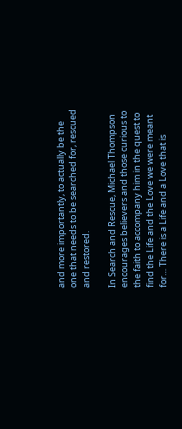and more importantly, to actually be the one that needs to be searched for, rescued and restored.

In Search and Rescue, Michael Thompson encourages believers and those curious to the faith to accompany him in the quest to find the Life and the Love we were meant for… There is a Life and a Love that is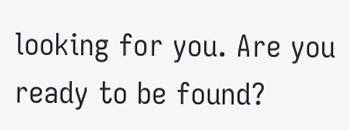looking for you. Are you ready to be found?